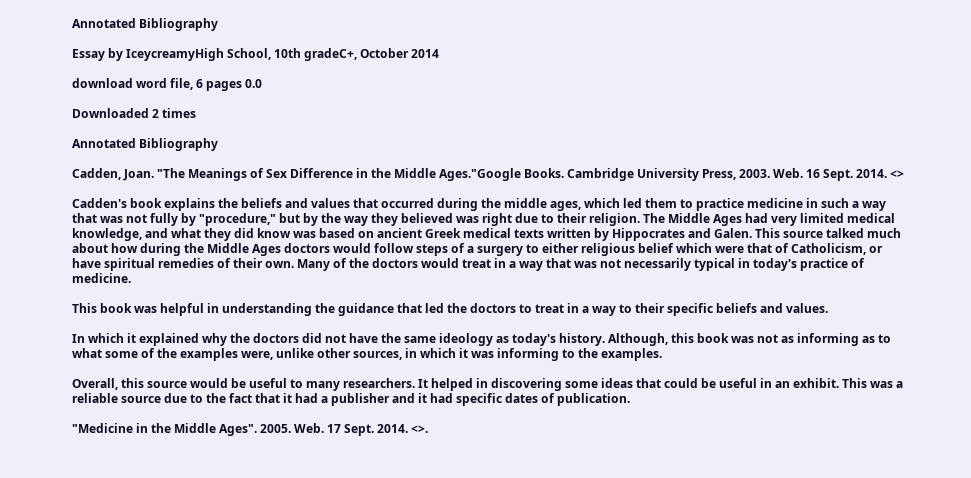Annotated Bibliography

Essay by IceycreamyHigh School, 10th gradeC+, October 2014

download word file, 6 pages 0.0

Downloaded 2 times

Annotated Bibliography

Cadden, Joan. "The Meanings of Sex Difference in the Middle Ages."Google Books. Cambridge University Press, 2003. Web. 16 Sept. 2014. <>

Cadden's book explains the beliefs and values that occurred during the middle ages, which led them to practice medicine in such a way that was not fully by "procedure," but by the way they believed was right due to their religion. The Middle Ages had very limited medical knowledge, and what they did know was based on ancient Greek medical texts written by Hippocrates and Galen. This source talked much about how during the Middle Ages doctors would follow steps of a surgery to either religious belief which were that of Catholicism, or have spiritual remedies of their own. Many of the doctors would treat in a way that was not necessarily typical in today's practice of medicine.

This book was helpful in understanding the guidance that led the doctors to treat in a way to their specific beliefs and values.

In which it explained why the doctors did not have the same ideology as today's history. Although, this book was not as informing as to what some of the examples were, unlike other sources, in which it was informing to the examples.

Overall, this source would be useful to many researchers. It helped in discovering some ideas that could be useful in an exhibit. This was a reliable source due to the fact that it had a publisher and it had specific dates of publication.

"Medicine in the Middle Ages". 2005. Web. 17 Sept. 2014. <>.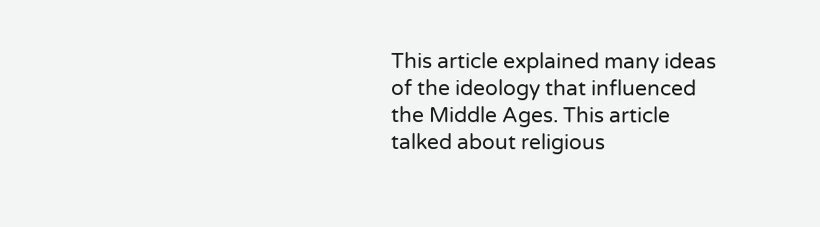This article explained many ideas of the ideology that influenced the Middle Ages. This article talked about religious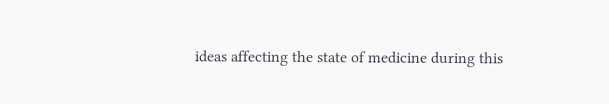ideas affecting the state of medicine during this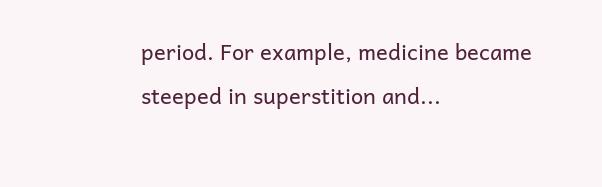period. For example, medicine became steeped in superstition and...